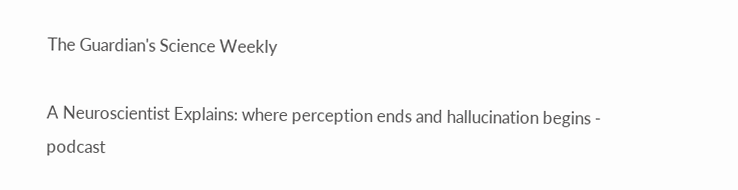The Guardian's Science Weekly

A Neuroscientist Explains: where perception ends and hallucination begins - podcast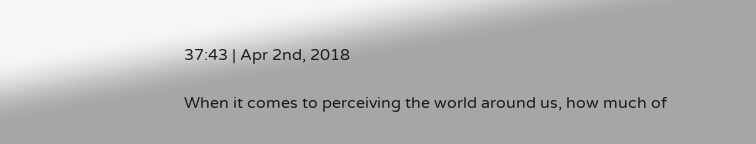37:43 | Apr 2nd, 2018

When it comes to perceiving the world around us, how much of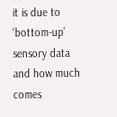it is due to ‘bottom-up’ sensory data and how much comes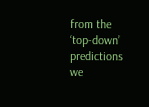from the ‘top-down’ predictions we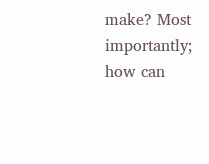make? Most importantly; how can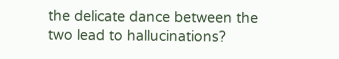the delicate dance between the two lead to hallucinations?